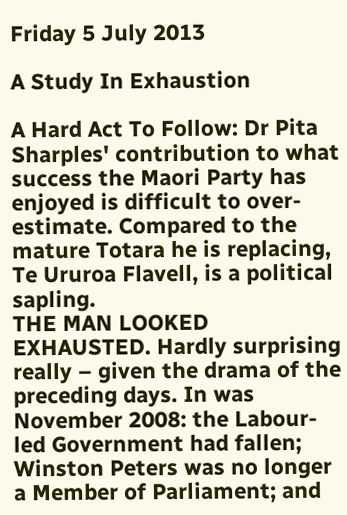Friday 5 July 2013

A Study In Exhaustion

A Hard Act To Follow: Dr Pita Sharples' contribution to what success the Maori Party has enjoyed is difficult to over-estimate. Compared to the mature Totara he is replacing, Te Ururoa Flavell, is a political sapling.
THE MAN LOOKED EXHAUSTED. Hardly surprising really – given the drama of the preceding days. In was November 2008: the Labour-led Government had fallen; Winston Peters was no longer a Member of Parliament; and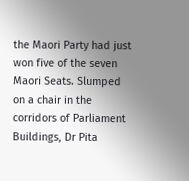the Maori Party had just won five of the seven Maori Seats. Slumped on a chair in the corridors of Parliament Buildings, Dr Pita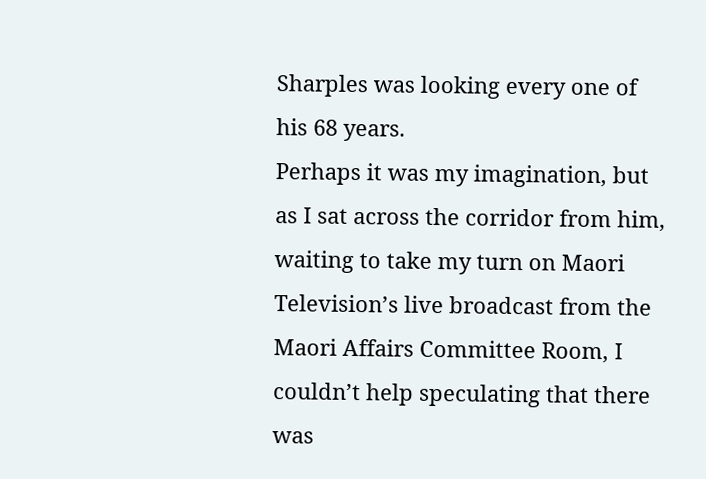Sharples was looking every one of his 68 years.
Perhaps it was my imagination, but as I sat across the corridor from him, waiting to take my turn on Maori Television’s live broadcast from the Maori Affairs Committee Room, I couldn’t help speculating that there was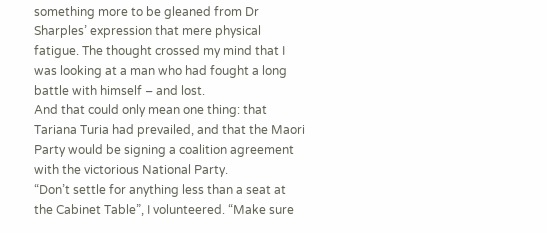something more to be gleaned from Dr Sharples’ expression that mere physical fatigue. The thought crossed my mind that I was looking at a man who had fought a long battle with himself – and lost.
And that could only mean one thing: that Tariana Turia had prevailed, and that the Maori Party would be signing a coalition agreement with the victorious National Party.
“Don’t settle for anything less than a seat at the Cabinet Table”, I volunteered. “Make sure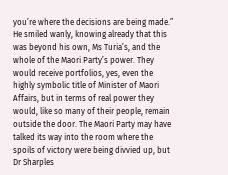you’re where the decisions are being made.”
He smiled wanly, knowing already that this was beyond his own, Ms Turia’s, and the whole of the Maori Party’s power. They would receive portfolios, yes, even the highly symbolic title of Minister of Maori Affairs, but in terms of real power they would, like so many of their people, remain outside the door. The Maori Party may have talked its way into the room where the spoils of victory were being divvied up, but Dr Sharples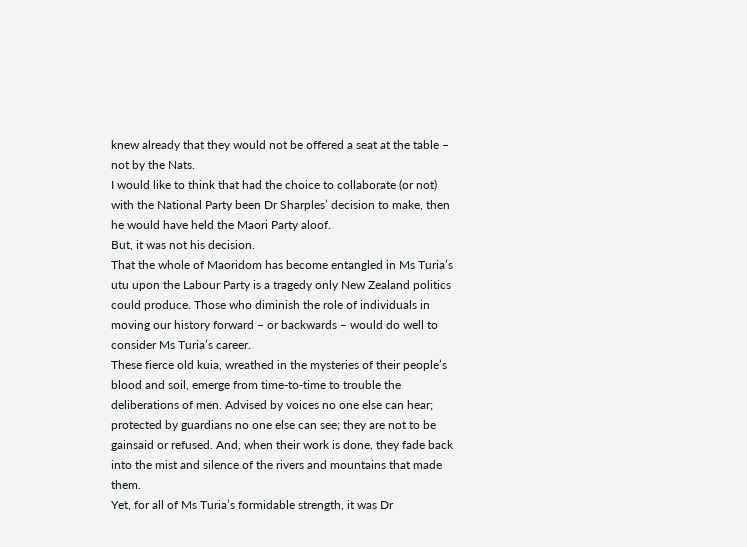knew already that they would not be offered a seat at the table – not by the Nats.
I would like to think that had the choice to collaborate (or not) with the National Party been Dr Sharples’ decision to make, then he would have held the Maori Party aloof.
But, it was not his decision.
That the whole of Maoridom has become entangled in Ms Turia’s utu upon the Labour Party is a tragedy only New Zealand politics could produce. Those who diminish the role of individuals in moving our history forward – or backwards – would do well to consider Ms Turia’s career.
These fierce old kuia, wreathed in the mysteries of their people’s blood and soil, emerge from time-to-time to trouble the deliberations of men. Advised by voices no one else can hear; protected by guardians no one else can see; they are not to be gainsaid or refused. And, when their work is done, they fade back into the mist and silence of the rivers and mountains that made them.
Yet, for all of Ms Turia’s formidable strength, it was Dr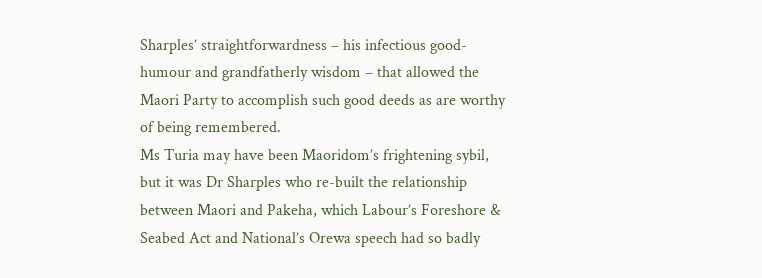Sharples’ straightforwardness – his infectious good-humour and grandfatherly wisdom – that allowed the Maori Party to accomplish such good deeds as are worthy of being remembered.
Ms Turia may have been Maoridom’s frightening sybil, but it was Dr Sharples who re-built the relationship between Maori and Pakeha, which Labour’s Foreshore & Seabed Act and National’s Orewa speech had so badly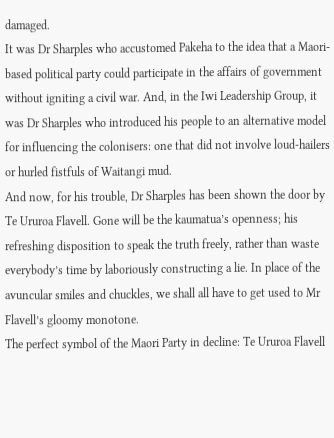damaged.
It was Dr Sharples who accustomed Pakeha to the idea that a Maori-based political party could participate in the affairs of government without igniting a civil war. And, in the Iwi Leadership Group, it was Dr Sharples who introduced his people to an alternative model for influencing the colonisers: one that did not involve loud-hailers or hurled fistfuls of Waitangi mud.
And now, for his trouble, Dr Sharples has been shown the door by Te Ururoa Flavell. Gone will be the kaumatua’s openness; his refreshing disposition to speak the truth freely, rather than waste everybody’s time by laboriously constructing a lie. In place of the avuncular smiles and chuckles, we shall all have to get used to Mr Flavell’s gloomy monotone.
The perfect symbol of the Maori Party in decline: Te Ururoa Flavell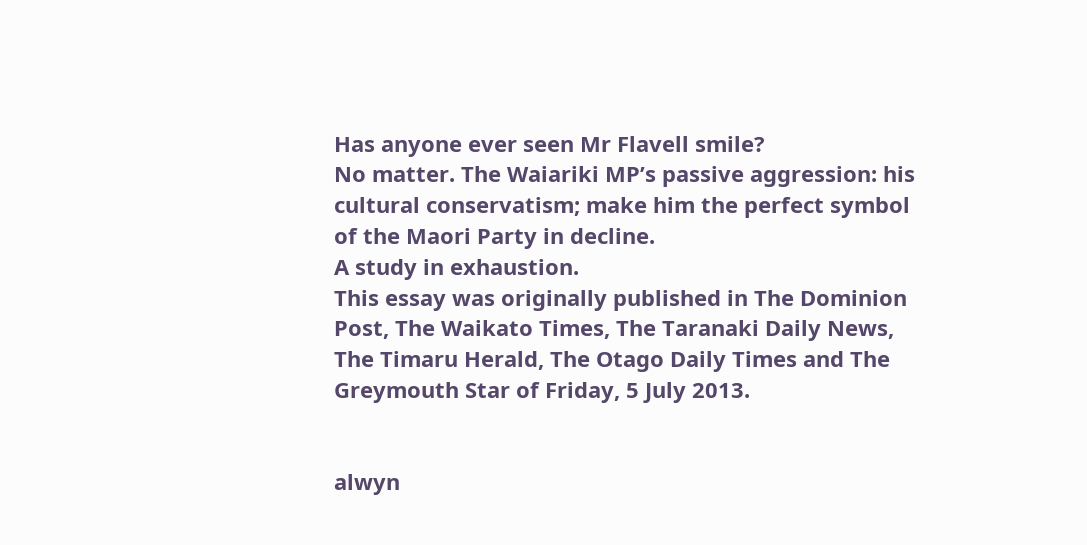Has anyone ever seen Mr Flavell smile?
No matter. The Waiariki MP’s passive aggression: his cultural conservatism; make him the perfect symbol of the Maori Party in decline.
A study in exhaustion.
This essay was originally published in The Dominion Post, The Waikato Times, The Taranaki Daily News, The Timaru Herald, The Otago Daily Times and The Greymouth Star of Friday, 5 July 2013.


alwyn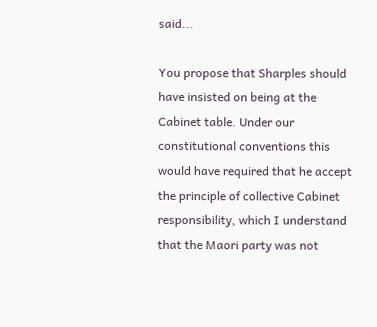said...

You propose that Sharples should have insisted on being at the Cabinet table. Under our constitutional conventions this would have required that he accept the principle of collective Cabinet responsibility, which I understand that the Maori party was not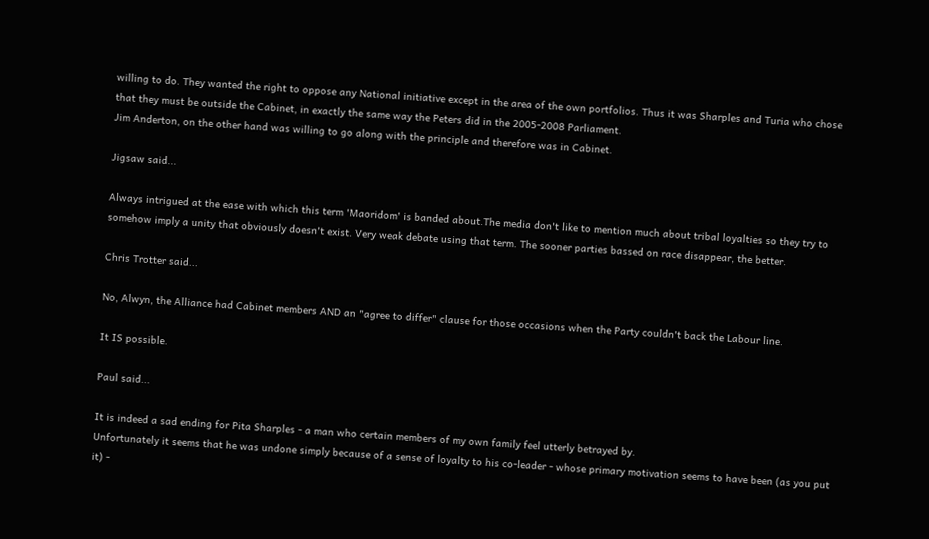willing to do. They wanted the right to oppose any National initiative except in the area of the own portfolios. Thus it was Sharples and Turia who chose that they must be outside the Cabinet, in exactly the same way the Peters did in the 2005-2008 Parliament.
Jim Anderton, on the other hand was willing to go along with the principle and therefore was in Cabinet.

Jigsaw said...

Always intrigued at the ease with which this term 'Maoridom' is banded about.The media don't like to mention much about tribal loyalties so they try to somehow imply a unity that obviously doesn't exist. Very weak debate using that term. The sooner parties bassed on race disappear, the better.

Chris Trotter said...

No, Alwyn, the Alliance had Cabinet members AND an "agree to differ" clause for those occasions when the Party couldn't back the Labour line.

It IS possible.

Paul said...

It is indeed a sad ending for Pita Sharples - a man who certain members of my own family feel utterly betrayed by.
Unfortunately it seems that he was undone simply because of a sense of loyalty to his co-leader - whose primary motivation seems to have been (as you put it) -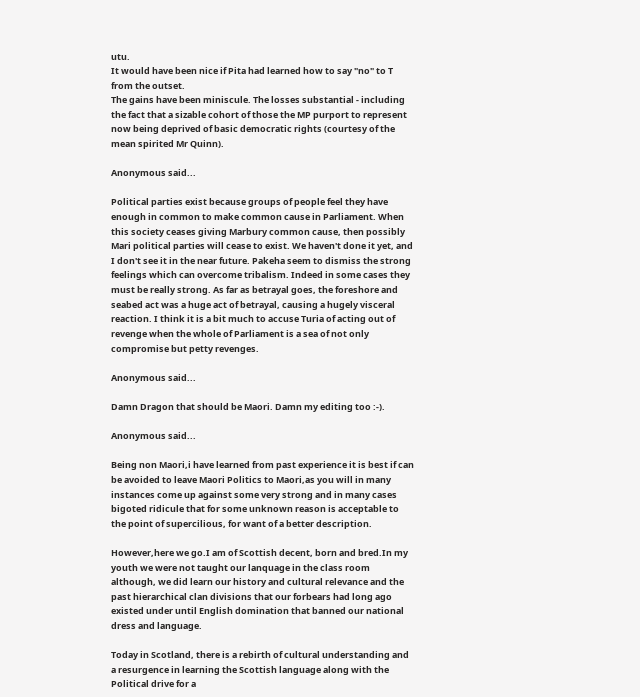utu.
It would have been nice if Pita had learned how to say "no" to T from the outset.
The gains have been miniscule. The losses substantial - including the fact that a sizable cohort of those the MP purport to represent now being deprived of basic democratic rights (courtesy of the mean spirited Mr Quinn).

Anonymous said...

Political parties exist because groups of people feel they have enough in common to make common cause in Parliament. When this society ceases giving Marbury common cause, then possibly Mari political parties will cease to exist. We haven't done it yet, and I don't see it in the near future. Pakeha seem to dismiss the strong feelings which can overcome tribalism. Indeed in some cases they must be really strong. As far as betrayal goes, the foreshore and seabed act was a huge act of betrayal, causing a hugely visceral reaction. I think it is a bit much to accuse Turia of acting out of revenge when the whole of Parliament is a sea of not only compromise but petty revenges.

Anonymous said...

Damn Dragon that should be Maori. Damn my editing too :-).

Anonymous said...

Being non Maori,i have learned from past experience it is best if can be avoided to leave Maori Politics to Maori,as you will in many instances come up against some very strong and in many cases bigoted ridicule that for some unknown reason is acceptable to the point of supercilious, for want of a better description.

However,here we go.I am of Scottish decent, born and bred.In my youth we were not taught our lanquage in the class room although, we did learn our history and cultural relevance and the past hierarchical clan divisions that our forbears had long ago existed under until English domination that banned our national dress and language.

Today in Scotland, there is a rebirth of cultural understanding and a resurgence in learning the Scottish language along with the Political drive for a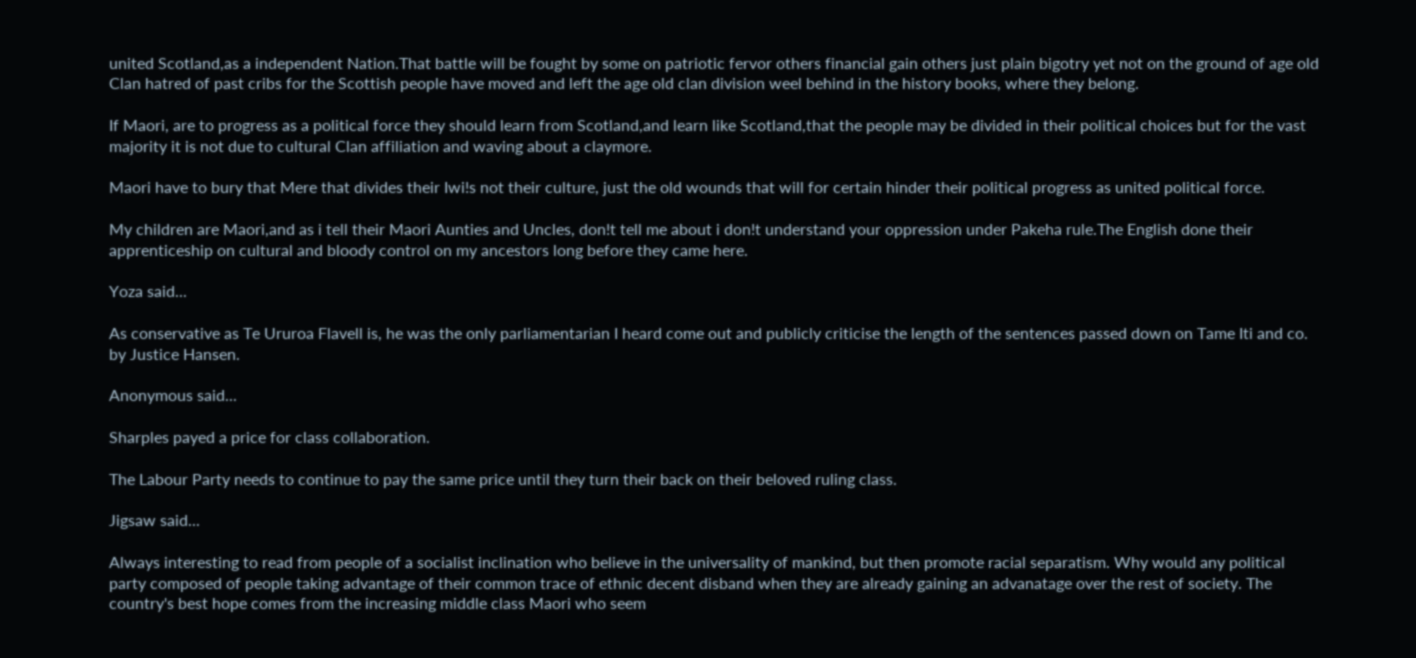united Scotland,as a independent Nation.That battle will be fought by some on patriotic fervor others financial gain others just plain bigotry yet not on the ground of age old Clan hatred of past cribs for the Scottish people have moved and left the age old clan division weel behind in the history books, where they belong.

If Maori, are to progress as a political force they should learn from Scotland,and learn like Scotland,that the people may be divided in their political choices but for the vast majority it is not due to cultural Clan affiliation and waving about a claymore.

Maori have to bury that Mere that divides their Iwi!s not their culture, just the old wounds that will for certain hinder their political progress as united political force.

My children are Maori,and as i tell their Maori Aunties and Uncles, don!t tell me about i don!t understand your oppression under Pakeha rule.The English done their apprenticeship on cultural and bloody control on my ancestors long before they came here.

Yoza said...

As conservative as Te Ururoa Flavell is, he was the only parliamentarian I heard come out and publicly criticise the length of the sentences passed down on Tame Iti and co. by Justice Hansen.

Anonymous said...

Sharples payed a price for class collaboration.

The Labour Party needs to continue to pay the same price until they turn their back on their beloved ruling class.

Jigsaw said...

Always interesting to read from people of a socialist inclination who believe in the universality of mankind, but then promote racial separatism. Why would any political party composed of people taking advantage of their common trace of ethnic decent disband when they are already gaining an advanatage over the rest of society. The country's best hope comes from the increasing middle class Maori who seem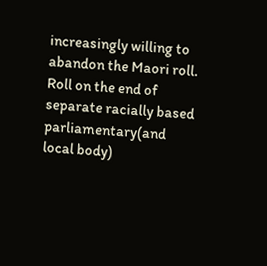increasingly willing to abandon the Maori roll. Roll on the end of separate racially based parliamentary(and local body)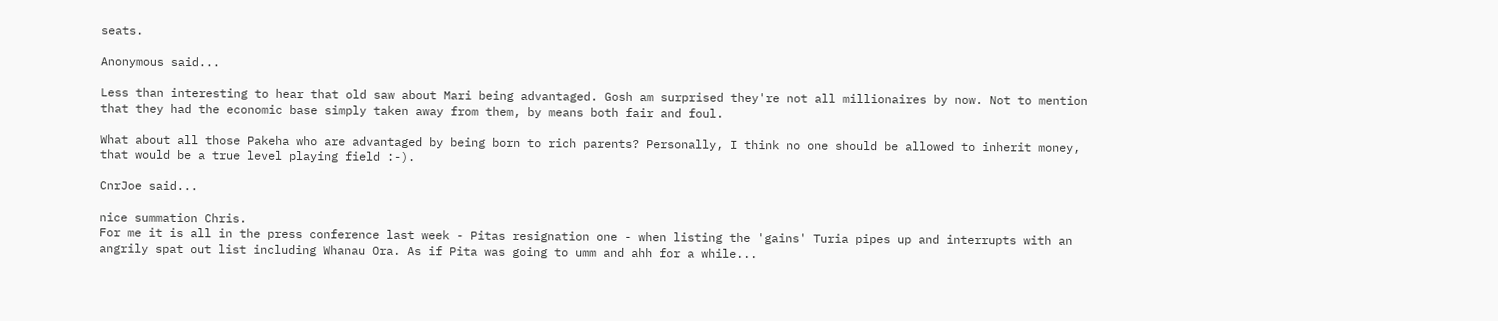seats.

Anonymous said...

Less than interesting to hear that old saw about Mari being advantaged. Gosh am surprised they're not all millionaires by now. Not to mention that they had the economic base simply taken away from them, by means both fair and foul.

What about all those Pakeha who are advantaged by being born to rich parents? Personally, I think no one should be allowed to inherit money, that would be a true level playing field :-).

CnrJoe said...

nice summation Chris.
For me it is all in the press conference last week - Pitas resignation one - when listing the 'gains' Turia pipes up and interrupts with an angrily spat out list including Whanau Ora. As if Pita was going to umm and ahh for a while...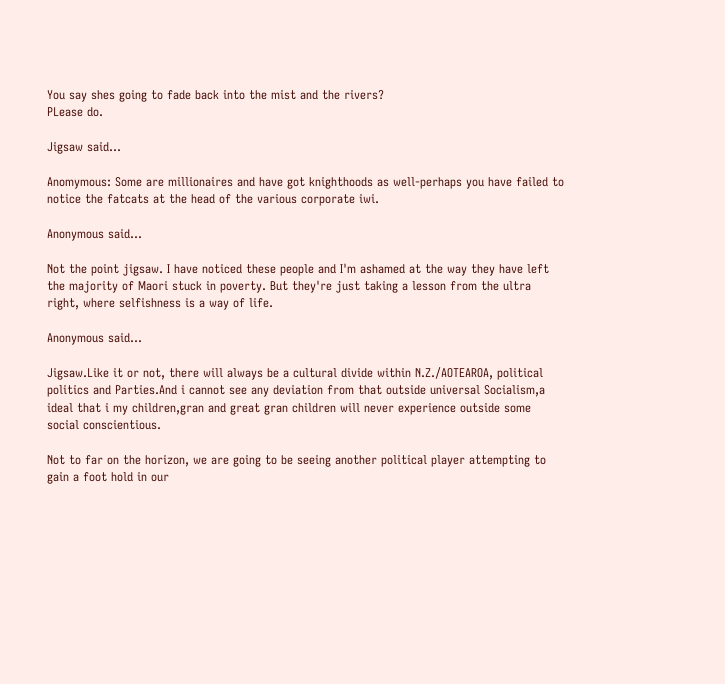You say shes going to fade back into the mist and the rivers?
PLease do.

Jigsaw said...

Anomymous: Some are millionaires and have got knighthoods as well-perhaps you have failed to notice the fatcats at the head of the various corporate iwi.

Anonymous said...

Not the point jigsaw. I have noticed these people and I'm ashamed at the way they have left the majority of Maori stuck in poverty. But they're just taking a lesson from the ultra right, where selfishness is a way of life.

Anonymous said...

Jigsaw.Like it or not, there will always be a cultural divide within N.Z./AOTEAROA, political politics and Parties.And i cannot see any deviation from that outside universal Socialism,a ideal that i my children,gran and great gran children will never experience outside some social conscientious.

Not to far on the horizon, we are going to be seeing another political player attempting to gain a foot hold in our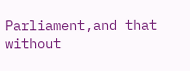Parliament,and that without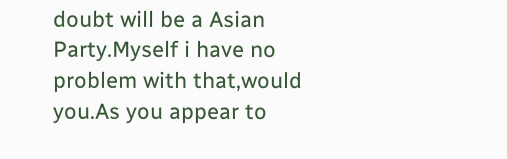doubt will be a Asian Party.Myself i have no problem with that,would you.As you appear to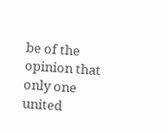be of the opinion that only one united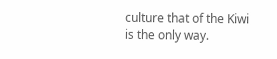culture that of the Kiwi is the only way.